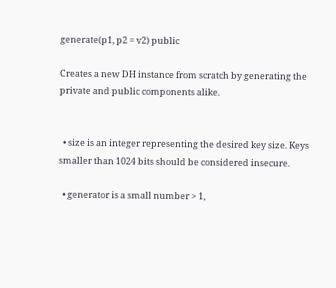generate(p1, p2 = v2) public

Creates a new DH instance from scratch by generating the private and public components alike.


  • size is an integer representing the desired key size. Keys smaller than 1024 bits should be considered insecure.

  • generator is a small number > 1,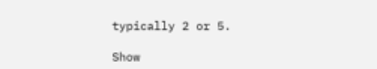typically 2 or 5.

Show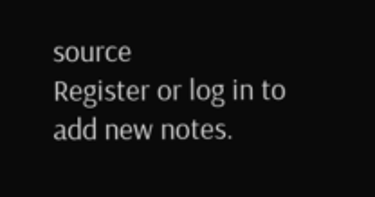source
Register or log in to add new notes.